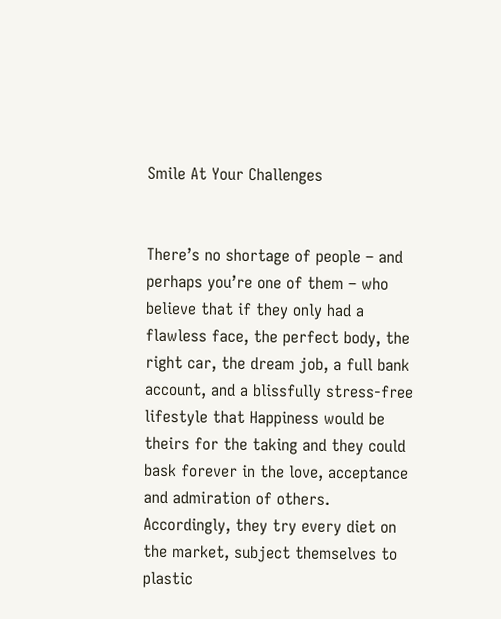Smile At Your Challenges


There’s no shortage of people – and perhaps you’re one of them – who believe that if they only had a flawless face, the perfect body, the right car, the dream job, a full bank account, and a blissfully stress-free lifestyle that Happiness would be theirs for the taking and they could bask forever in the love, acceptance and admiration of others. Accordingly, they try every diet on the market, subject themselves to plastic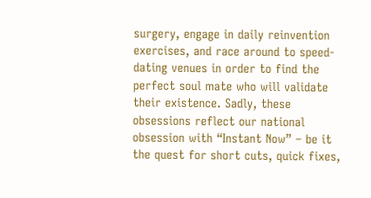surgery, engage in daily reinvention exercises, and race around to speed-dating venues in order to find the perfect soul mate who will validate their existence. Sadly, these obsessions reflect our national obsession with “Instant Now” – be it the quest for short cuts, quick fixes,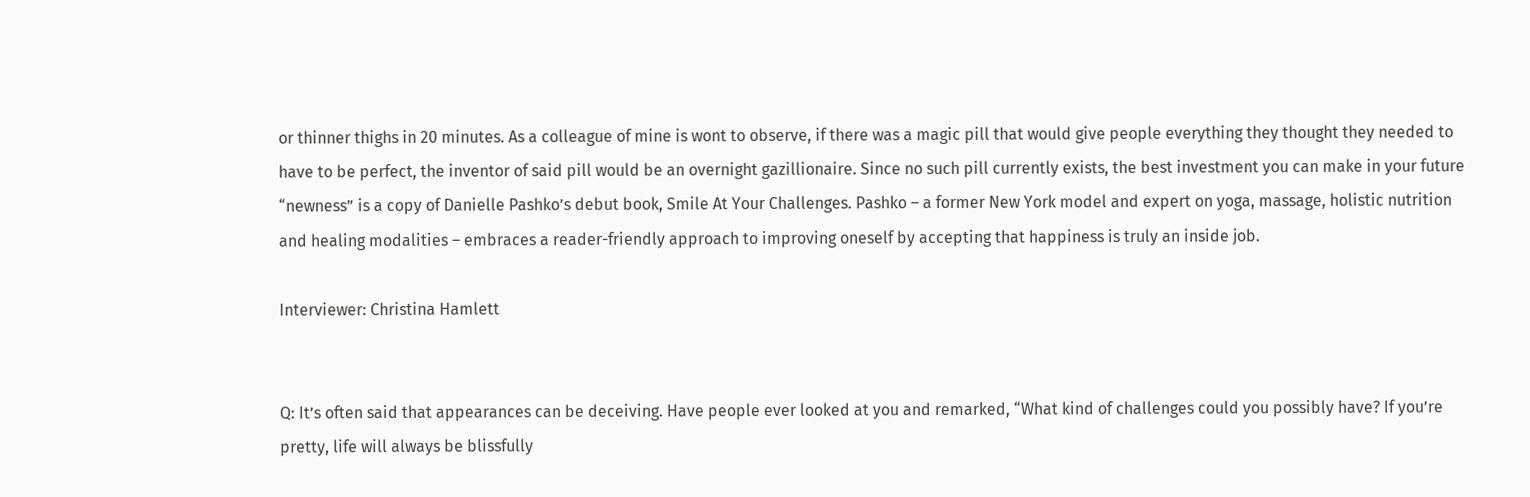or thinner thighs in 20 minutes. As a colleague of mine is wont to observe, if there was a magic pill that would give people everything they thought they needed to have to be perfect, the inventor of said pill would be an overnight gazillionaire. Since no such pill currently exists, the best investment you can make in your future “newness” is a copy of Danielle Pashko’s debut book, Smile At Your Challenges. Pashko – a former New York model and expert on yoga, massage, holistic nutrition and healing modalities – embraces a reader-friendly approach to improving oneself by accepting that happiness is truly an inside job.

Interviewer: Christina Hamlett


Q: It’s often said that appearances can be deceiving. Have people ever looked at you and remarked, “What kind of challenges could you possibly have? If you’re pretty, life will always be blissfully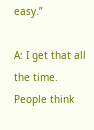easy.”

A: I get that all the time. People think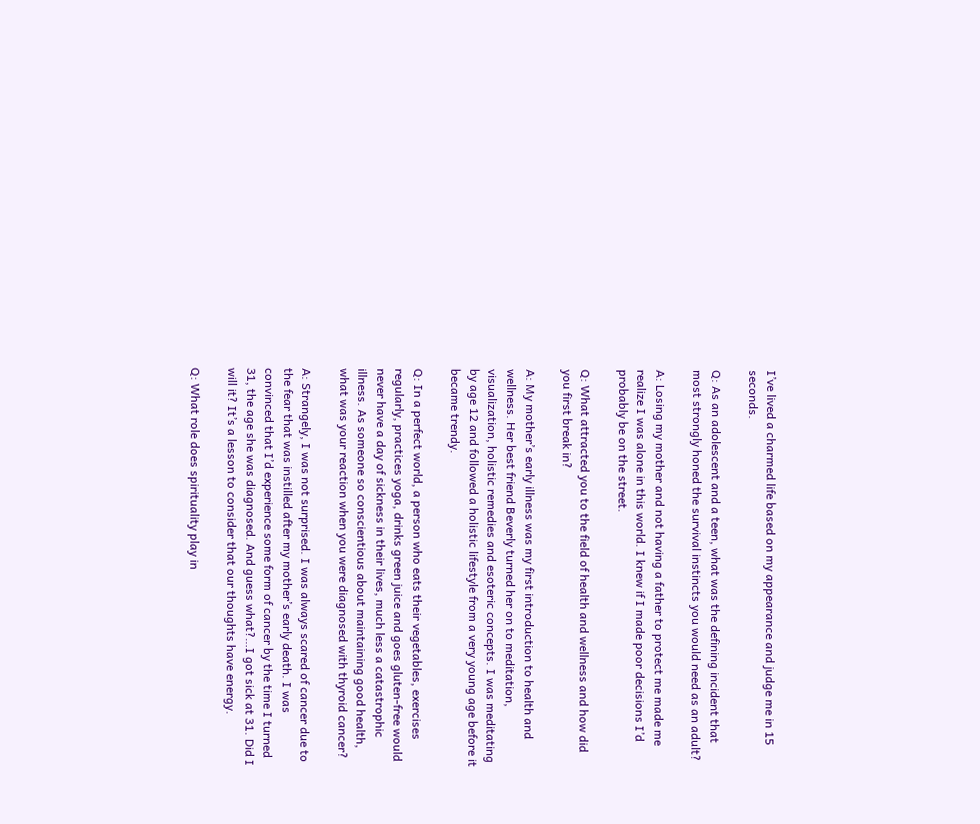I’ve lived a charmed life based on my appearance and judge me in 15 seconds.

Q: As an adolescent and a teen, what was the defining incident that most strongly honed the survival instincts you would need as an adult?

A: Losing my mother and not having a father to protect me made me realize I was alone in this world. I knew if I made poor decisions I’d probably be on the street.

Q: What attracted you to the field of health and wellness and how did you first break in?

A: My mother’s early illness was my first introduction to health and wellness. Her best friend Beverly turned her on to meditation, visualization, holistic remedies and esoteric concepts. I was meditating by age 12 and followed a holistic lifestyle from a very young age before it became trendy.

Q: In a perfect world, a person who eats their vegetables, exercises regularly, practices yoga, drinks green juice and goes gluten-free would never have a day of sickness in their lives, much less a catastrophic illness. As someone so conscientious about maintaining good health, what was your reaction when you were diagnosed with thyroid cancer?

A: Strangely, I was not surprised. I was always scared of cancer due to the fear that was instilled after my mother’s early death. I was convinced that I’d experience some form of cancer by the time I turned 31, the age she was diagnosed. And guess what?…I got sick at 31. Did I will it? It’s a lesson to consider that our thoughts have energy.

Q: What role does spirituality play in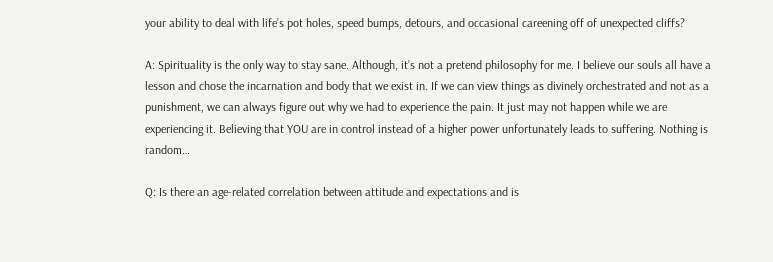your ability to deal with life’s pot holes, speed bumps, detours, and occasional careening off of unexpected cliffs?

A: Spirituality is the only way to stay sane. Although, it’s not a pretend philosophy for me. I believe our souls all have a lesson and chose the incarnation and body that we exist in. If we can view things as divinely orchestrated and not as a punishment, we can always figure out why we had to experience the pain. It just may not happen while we are experiencing it. Believing that YOU are in control instead of a higher power unfortunately leads to suffering. Nothing is random…

Q: Is there an age-related correlation between attitude and expectations and is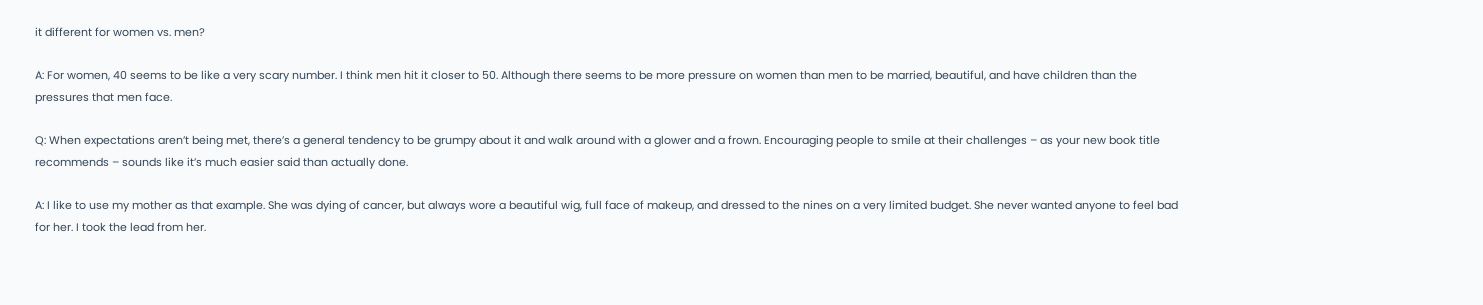it different for women vs. men?

A: For women, 40 seems to be like a very scary number. I think men hit it closer to 50. Although there seems to be more pressure on women than men to be married, beautiful, and have children than the pressures that men face.

Q: When expectations aren’t being met, there’s a general tendency to be grumpy about it and walk around with a glower and a frown. Encouraging people to smile at their challenges – as your new book title recommends – sounds like it’s much easier said than actually done.

A: I like to use my mother as that example. She was dying of cancer, but always wore a beautiful wig, full face of makeup, and dressed to the nines on a very limited budget. She never wanted anyone to feel bad for her. I took the lead from her.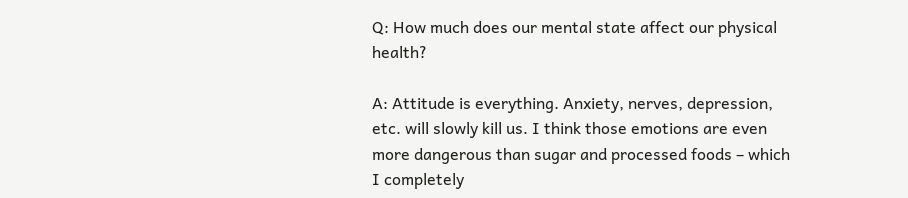Q: How much does our mental state affect our physical health?

A: Attitude is everything. Anxiety, nerves, depression, etc. will slowly kill us. I think those emotions are even more dangerous than sugar and processed foods – which I completely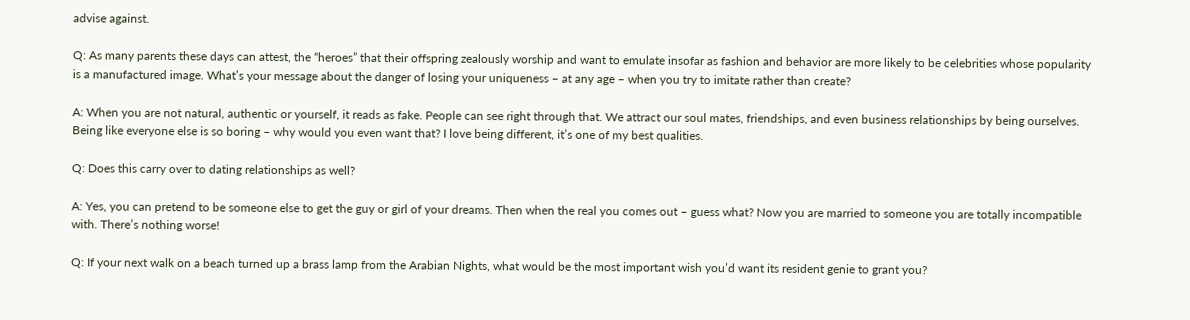advise against.

Q: As many parents these days can attest, the “heroes” that their offspring zealously worship and want to emulate insofar as fashion and behavior are more likely to be celebrities whose popularity is a manufactured image. What’s your message about the danger of losing your uniqueness – at any age – when you try to imitate rather than create?

A: When you are not natural, authentic or yourself, it reads as fake. People can see right through that. We attract our soul mates, friendships, and even business relationships by being ourselves. Being like everyone else is so boring – why would you even want that? I love being different, it’s one of my best qualities.

Q: Does this carry over to dating relationships as well?

A: Yes, you can pretend to be someone else to get the guy or girl of your dreams. Then when the real you comes out – guess what? Now you are married to someone you are totally incompatible with. There’s nothing worse!

Q: If your next walk on a beach turned up a brass lamp from the Arabian Nights, what would be the most important wish you’d want its resident genie to grant you?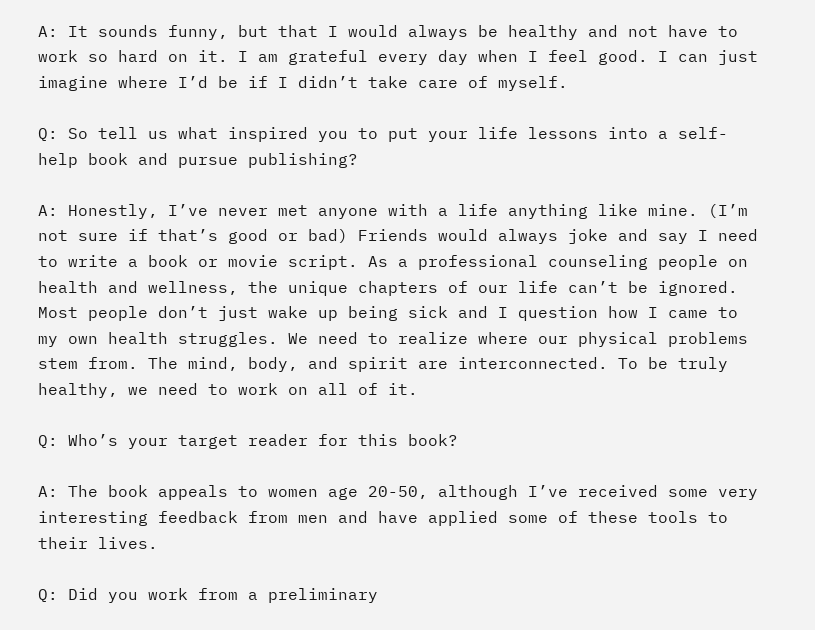A: It sounds funny, but that I would always be healthy and not have to work so hard on it. I am grateful every day when I feel good. I can just imagine where I’d be if I didn’t take care of myself.

Q: So tell us what inspired you to put your life lessons into a self-help book and pursue publishing?

A: Honestly, I’ve never met anyone with a life anything like mine. (I’m not sure if that’s good or bad) Friends would always joke and say I need to write a book or movie script. As a professional counseling people on health and wellness, the unique chapters of our life can’t be ignored. Most people don’t just wake up being sick and I question how I came to my own health struggles. We need to realize where our physical problems stem from. The mind, body, and spirit are interconnected. To be truly healthy, we need to work on all of it.

Q: Who’s your target reader for this book?

A: The book appeals to women age 20-50, although I’ve received some very interesting feedback from men and have applied some of these tools to their lives.

Q: Did you work from a preliminary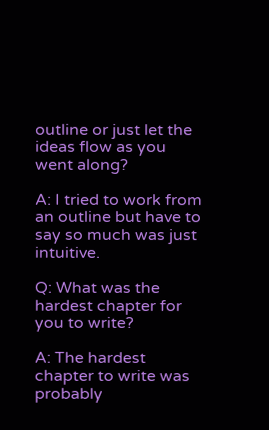outline or just let the ideas flow as you went along?

A: I tried to work from an outline but have to say so much was just intuitive.

Q: What was the hardest chapter for you to write?

A: The hardest chapter to write was probably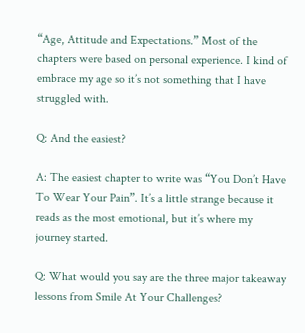“Age, Attitude and Expectations.” Most of the chapters were based on personal experience. I kind of embrace my age so it’s not something that I have struggled with.

Q: And the easiest?

A: The easiest chapter to write was “You Don’t Have To Wear Your Pain”. It’s a little strange because it reads as the most emotional, but it’s where my journey started.

Q: What would you say are the three major takeaway lessons from Smile At Your Challenges?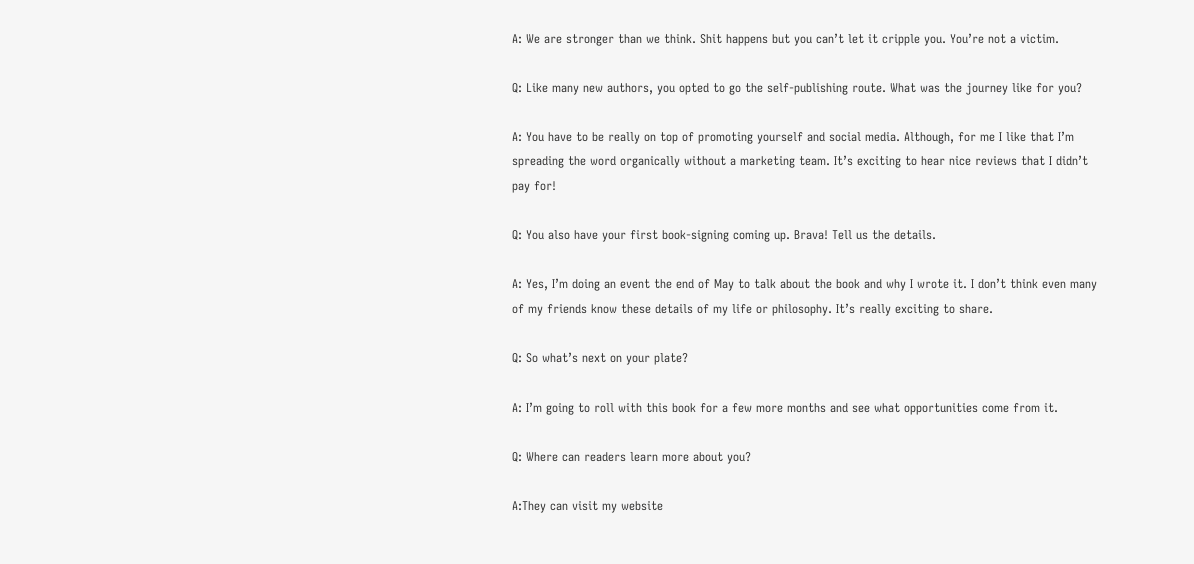A: We are stronger than we think. Shit happens but you can’t let it cripple you. You’re not a victim.

Q: Like many new authors, you opted to go the self-publishing route. What was the journey like for you?

A: You have to be really on top of promoting yourself and social media. Although, for me I like that I’m spreading the word organically without a marketing team. It’s exciting to hear nice reviews that I didn’t pay for!

Q: You also have your first book-signing coming up. Brava! Tell us the details.

A: Yes, I’m doing an event the end of May to talk about the book and why I wrote it. I don’t think even many of my friends know these details of my life or philosophy. It’s really exciting to share.

Q: So what’s next on your plate?

A: I’m going to roll with this book for a few more months and see what opportunities come from it.

Q: Where can readers learn more about you?

A:They can visit my website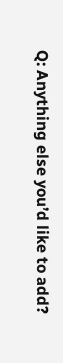Q: Anything else you’d like to add?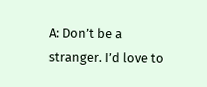A: Don’t be a stranger. I’d love to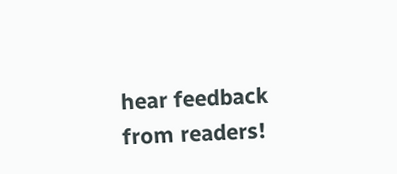hear feedback from readers!